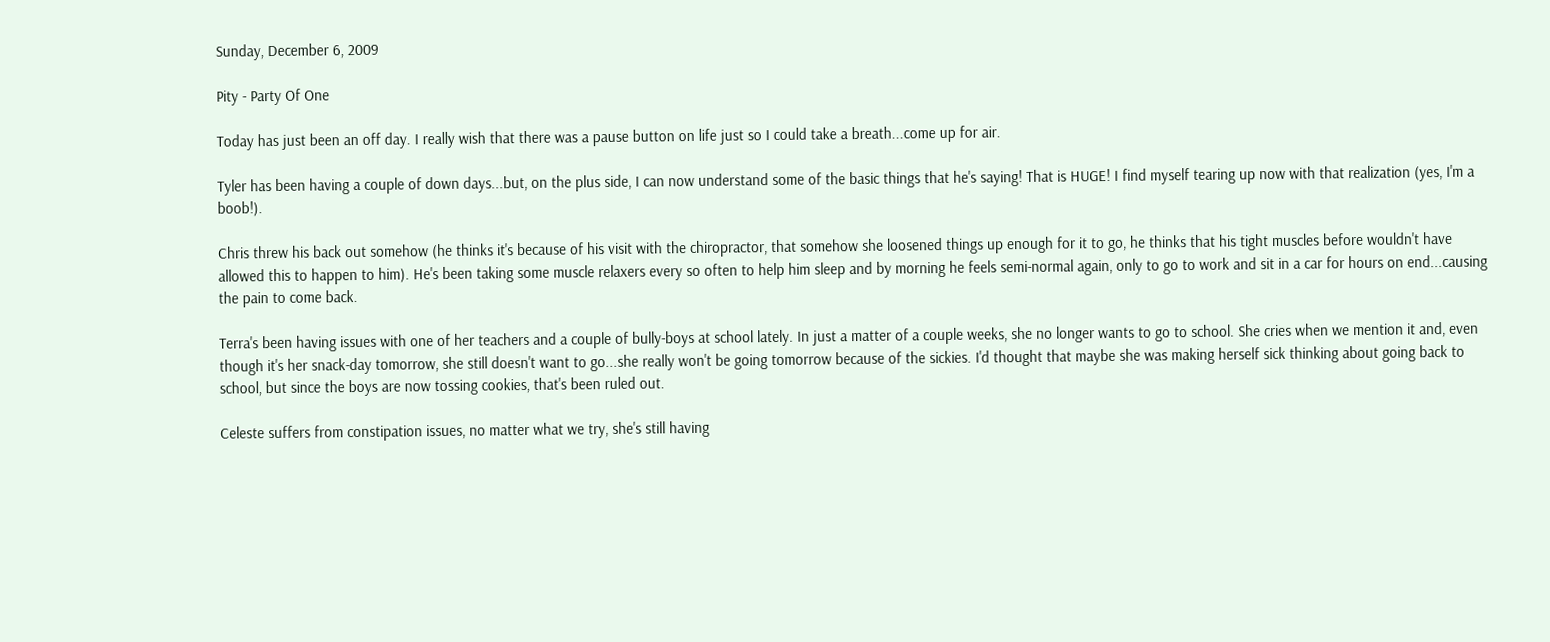Sunday, December 6, 2009

Pity - Party Of One

Today has just been an off day. I really wish that there was a pause button on life just so I could take a breath...come up for air.

Tyler has been having a couple of down days...but, on the plus side, I can now understand some of the basic things that he's saying! That is HUGE! I find myself tearing up now with that realization (yes, I'm a boob!).

Chris threw his back out somehow (he thinks it's because of his visit with the chiropractor, that somehow she loosened things up enough for it to go, he thinks that his tight muscles before wouldn't have allowed this to happen to him). He's been taking some muscle relaxers every so often to help him sleep and by morning he feels semi-normal again, only to go to work and sit in a car for hours on end...causing the pain to come back.

Terra's been having issues with one of her teachers and a couple of bully-boys at school lately. In just a matter of a couple weeks, she no longer wants to go to school. She cries when we mention it and, even though it's her snack-day tomorrow, she still doesn't want to go...she really won't be going tomorrow because of the sickies. I'd thought that maybe she was making herself sick thinking about going back to school, but since the boys are now tossing cookies, that's been ruled out.

Celeste suffers from constipation issues, no matter what we try, she's still having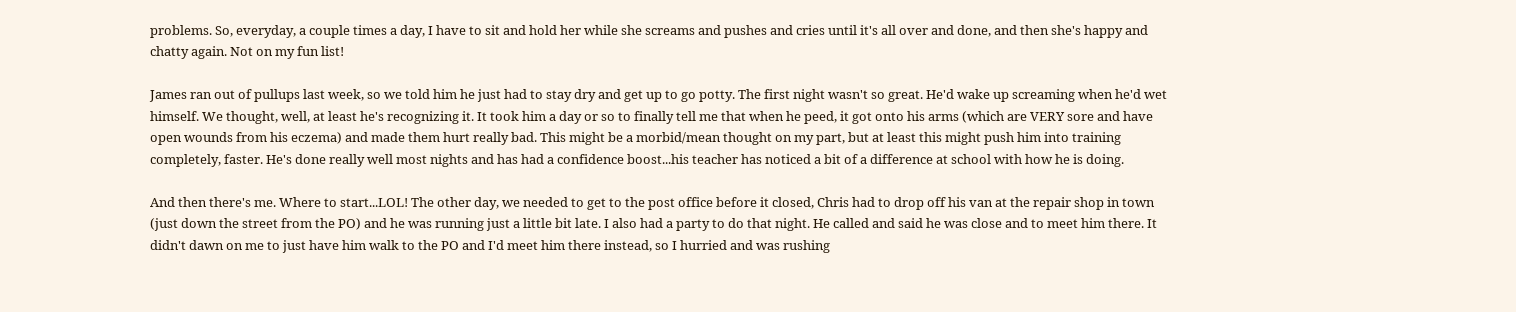problems. So, everyday, a couple times a day, I have to sit and hold her while she screams and pushes and cries until it's all over and done, and then she's happy and chatty again. Not on my fun list!

James ran out of pullups last week, so we told him he just had to stay dry and get up to go potty. The first night wasn't so great. He'd wake up screaming when he'd wet himself. We thought, well, at least he's recognizing it. It took him a day or so to finally tell me that when he peed, it got onto his arms (which are VERY sore and have open wounds from his eczema) and made them hurt really bad. This might be a morbid/mean thought on my part, but at least this might push him into training completely, faster. He's done really well most nights and has had a confidence boost...his teacher has noticed a bit of a difference at school with how he is doing.

And then there's me. Where to start...LOL! The other day, we needed to get to the post office before it closed, Chris had to drop off his van at the repair shop in town (just down the street from the PO) and he was running just a little bit late. I also had a party to do that night. He called and said he was close and to meet him there. It didn't dawn on me to just have him walk to the PO and I'd meet him there instead, so I hurried and was rushing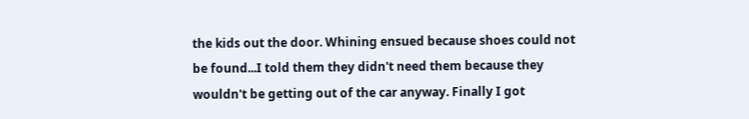the kids out the door. Whining ensued because shoes could not be found...I told them they didn't need them because they wouldn't be getting out of the car anyway. Finally I got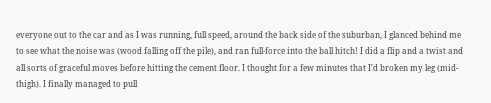everyone out to the car and as I was running, full speed, around the back side of the suburban, I glanced behind me to see what the noise was (wood falling off the pile), and ran full-force into the ball hitch! I did a flip and a twist and all sorts of graceful moves before hitting the cement floor. I thought for a few minutes that I'd broken my leg (mid-thigh). I finally managed to pull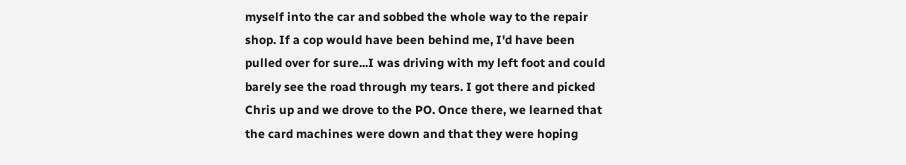myself into the car and sobbed the whole way to the repair shop. If a cop would have been behind me, I'd have been pulled over for sure...I was driving with my left foot and could barely see the road through my tears. I got there and picked Chris up and we drove to the PO. Once there, we learned that the card machines were down and that they were hoping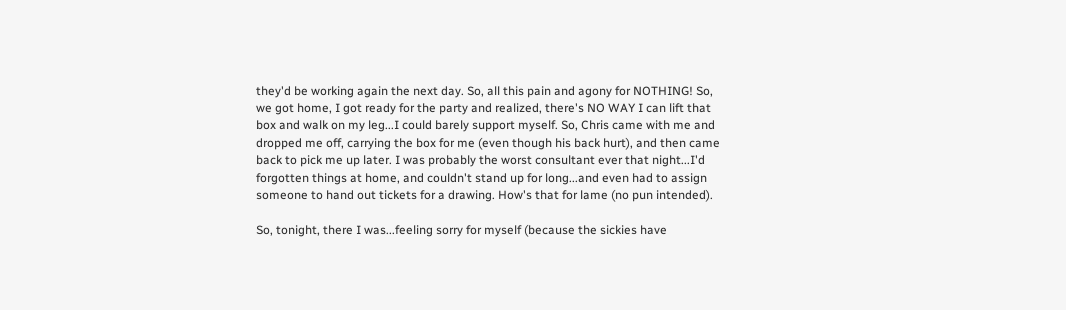they'd be working again the next day. So, all this pain and agony for NOTHING! So, we got home, I got ready for the party and realized, there's NO WAY I can lift that box and walk on my leg...I could barely support myself. So, Chris came with me and dropped me off, carrying the box for me (even though his back hurt), and then came back to pick me up later. I was probably the worst consultant ever that night...I'd forgotten things at home, and couldn't stand up for long...and even had to assign someone to hand out tickets for a drawing. How's that for lame (no pun intended).

So, tonight, there I was...feeling sorry for myself (because the sickies have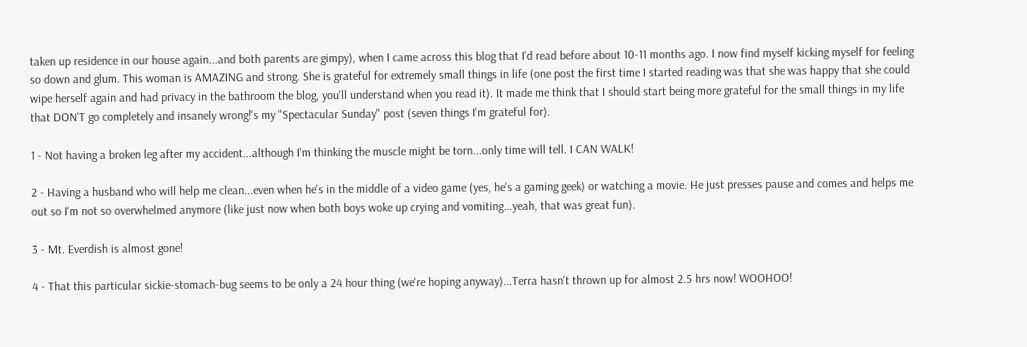taken up residence in our house again...and both parents are gimpy), when I came across this blog that I'd read before about 10-11 months ago. I now find myself kicking myself for feeling so down and glum. This woman is AMAZING and strong. She is grateful for extremely small things in life (one post the first time I started reading was that she was happy that she could wipe herself again and had privacy in the bathroom the blog, you'll understand when you read it). It made me think that I should start being more grateful for the small things in my life that DON'T go completely and insanely wrong!'s my "Spectacular Sunday" post (seven things I'm grateful for).

1 - Not having a broken leg after my accident...although I'm thinking the muscle might be torn...only time will tell. I CAN WALK!

2 - Having a husband who will help me clean...even when he's in the middle of a video game (yes, he's a gaming geek) or watching a movie. He just presses pause and comes and helps me out so I'm not so overwhelmed anymore (like just now when both boys woke up crying and vomiting...yeah, that was great fun).

3 - Mt. Everdish is almost gone!

4 - That this particular sickie-stomach-bug seems to be only a 24 hour thing (we're hoping anyway)...Terra hasn't thrown up for almost 2.5 hrs now! WOOHOO!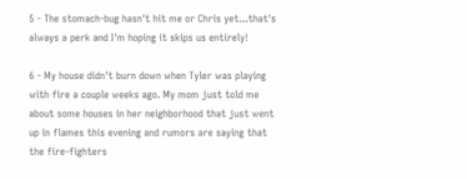5 - The stomach-bug hasn't hit me or Chris yet...that's always a perk and I'm hoping it skips us entirely!

6 - My house didn't burn down when Tyler was playing with fire a couple weeks ago. My mom just told me about some houses in her neighborhood that just went up in flames this evening and rumors are saying that the fire-fighters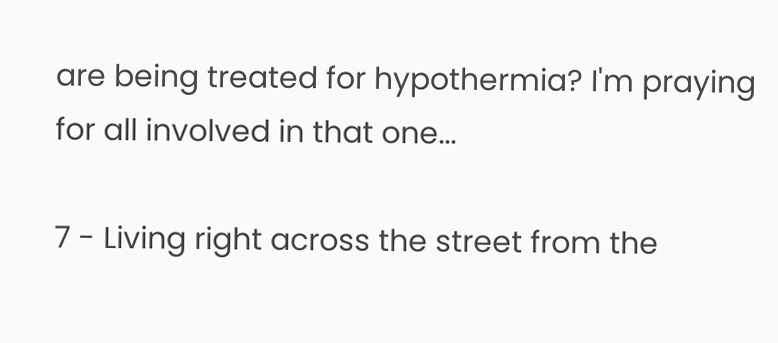are being treated for hypothermia? I'm praying for all involved in that one...

7 - Living right across the street from the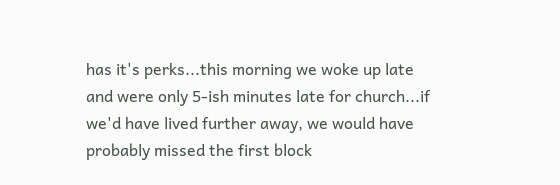has it's perks...this morning we woke up late and were only 5-ish minutes late for church...if we'd have lived further away, we would have probably missed the first block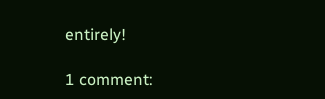entirely!

1 comment: